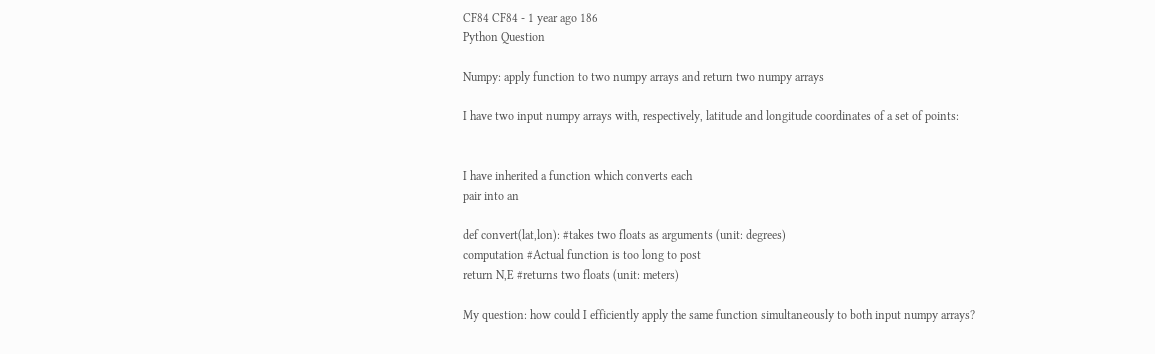CF84 CF84 - 1 year ago 186
Python Question

Numpy: apply function to two numpy arrays and return two numpy arrays

I have two input numpy arrays with, respectively, latitude and longitude coordinates of a set of points:


I have inherited a function which converts each
pair into an

def convert(lat,lon): #takes two floats as arguments (unit: degrees)
computation #Actual function is too long to post
return N,E #returns two floats (unit: meters)

My question: how could I efficiently apply the same function simultaneously to both input numpy arrays?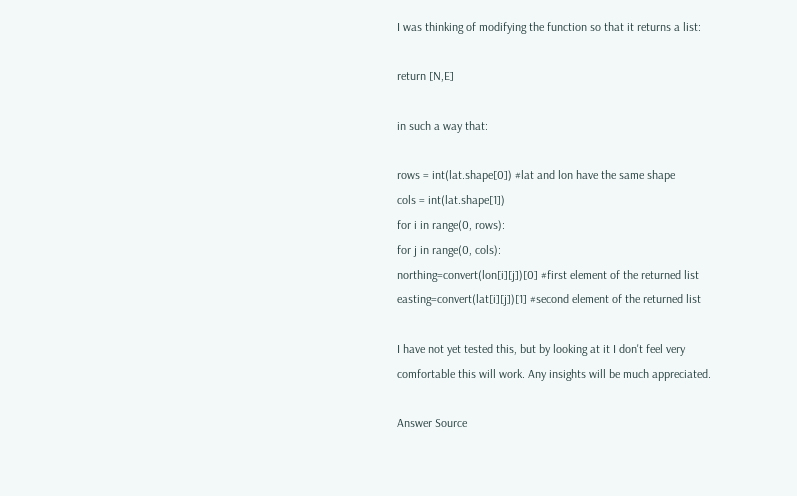I was thinking of modifying the function so that it returns a list:

return [N,E]

in such a way that:

rows = int(lat.shape[0]) #lat and lon have the same shape
cols = int(lat.shape[1])
for i in range(0, rows):
for j in range(0, cols):
northing=convert(lon[i][j])[0] #first element of the returned list
easting=convert(lat[i][j])[1] #second element of the returned list

I have not yet tested this, but by looking at it I don't feel very comfortable this will work. Any insights will be much appreciated.

Answer Source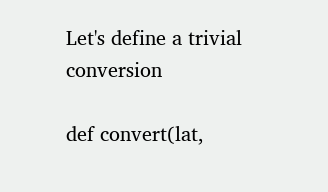Let's define a trivial conversion

def convert(lat,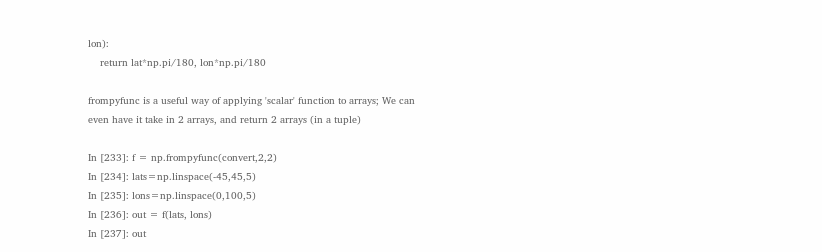lon):
    return lat*np.pi/180, lon*np.pi/180

frompyfunc is a useful way of applying 'scalar' function to arrays; We can even have it take in 2 arrays, and return 2 arrays (in a tuple)

In [233]: f = np.frompyfunc(convert,2,2)
In [234]: lats=np.linspace(-45,45,5)
In [235]: lons=np.linspace(0,100,5)
In [236]: out = f(lats, lons)
In [237]: out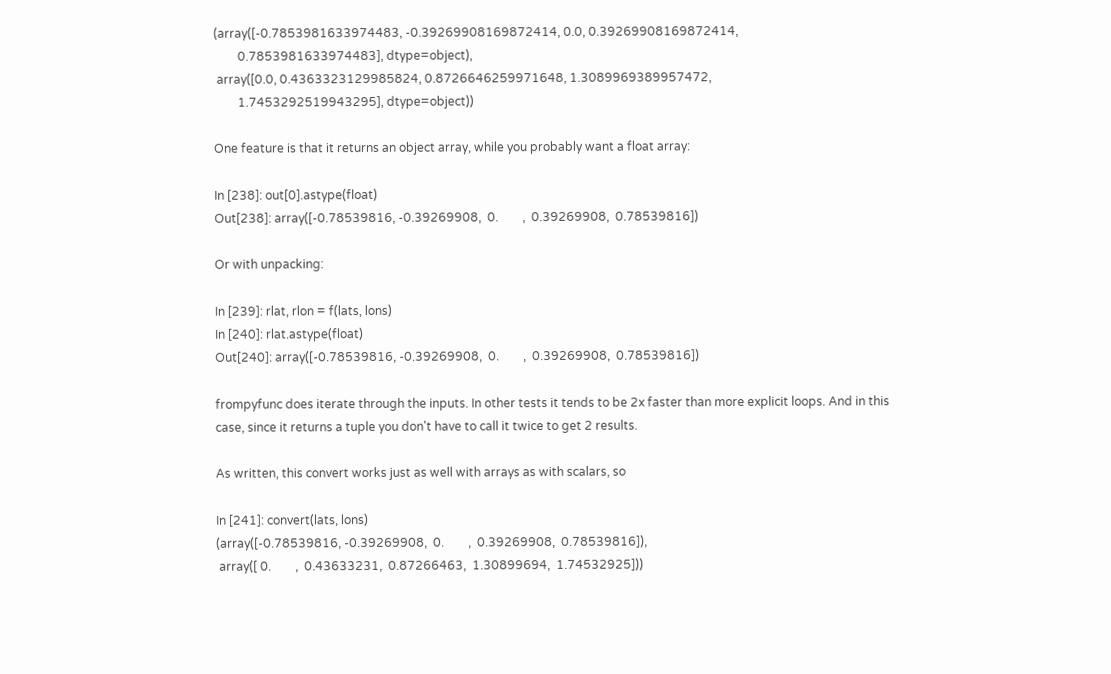(array([-0.7853981633974483, -0.39269908169872414, 0.0, 0.39269908169872414,
        0.7853981633974483], dtype=object),
 array([0.0, 0.4363323129985824, 0.8726646259971648, 1.3089969389957472,
        1.7453292519943295], dtype=object))

One feature is that it returns an object array, while you probably want a float array:

In [238]: out[0].astype(float)
Out[238]: array([-0.78539816, -0.39269908,  0.        ,  0.39269908,  0.78539816])

Or with unpacking:

In [239]: rlat, rlon = f(lats, lons)
In [240]: rlat.astype(float)
Out[240]: array([-0.78539816, -0.39269908,  0.        ,  0.39269908,  0.78539816])

frompyfunc does iterate through the inputs. In other tests it tends to be 2x faster than more explicit loops. And in this case, since it returns a tuple you don't have to call it twice to get 2 results.

As written, this convert works just as well with arrays as with scalars, so

In [241]: convert(lats, lons)
(array([-0.78539816, -0.39269908,  0.        ,  0.39269908,  0.78539816]),
 array([ 0.        ,  0.43633231,  0.87266463,  1.30899694,  1.74532925]))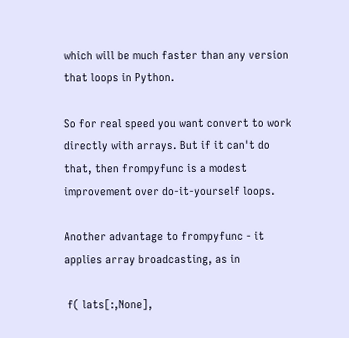which will be much faster than any version that loops in Python.

So for real speed you want convert to work directly with arrays. But if it can't do that, then frompyfunc is a modest improvement over do-it-yourself loops.

Another advantage to frompyfunc - it applies array broadcasting, as in

 f( lats[:,None],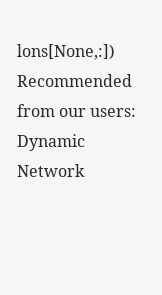lons[None,:])
Recommended from our users: Dynamic Network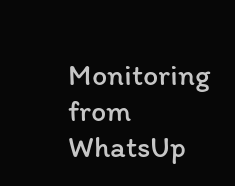Monitoring from WhatsUp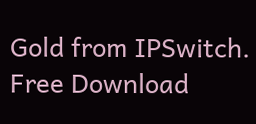Gold from IPSwitch. Free Download